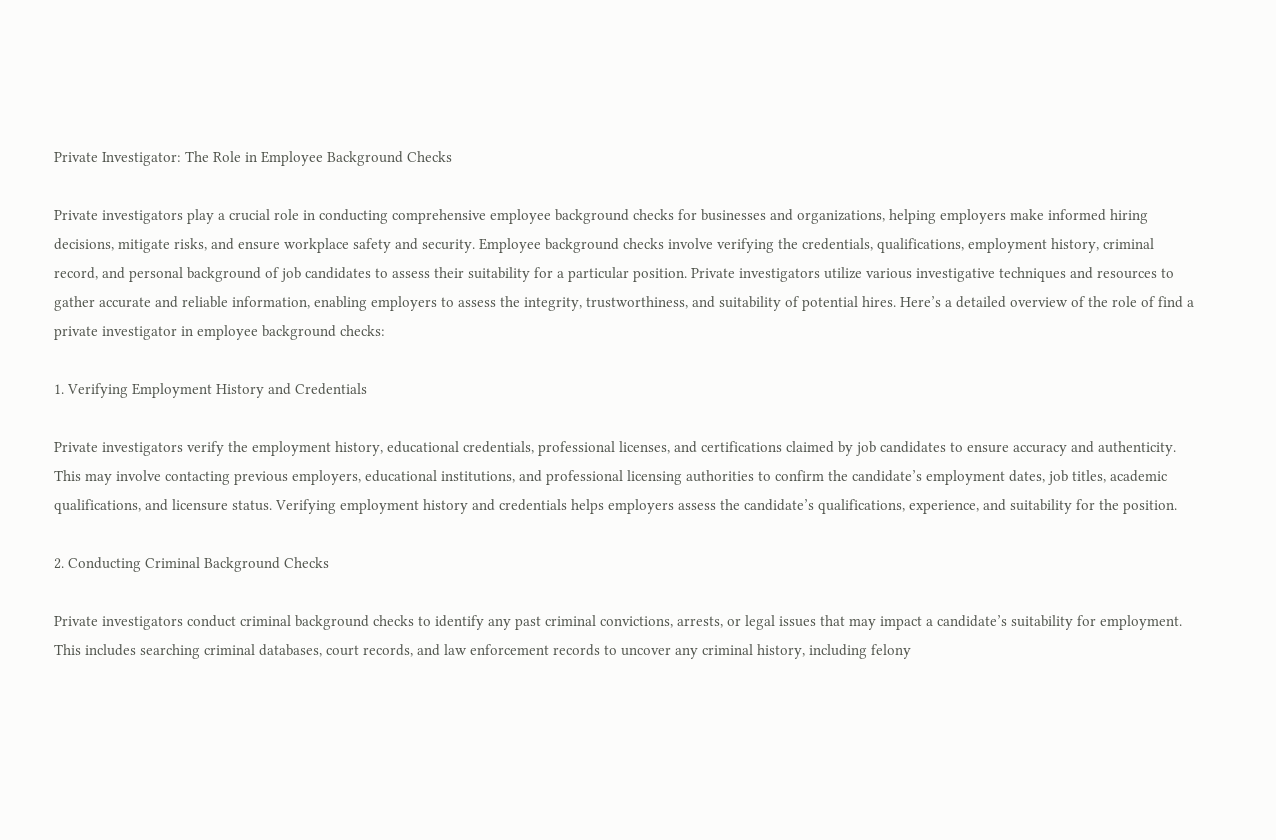Private Investigator: The Role in Employee Background Checks

Private investigators play a crucial role in conducting comprehensive employee background checks for businesses and organizations, helping employers make informed hiring decisions, mitigate risks, and ensure workplace safety and security. Employee background checks involve verifying the credentials, qualifications, employment history, criminal record, and personal background of job candidates to assess their suitability for a particular position. Private investigators utilize various investigative techniques and resources to gather accurate and reliable information, enabling employers to assess the integrity, trustworthiness, and suitability of potential hires. Here’s a detailed overview of the role of find a private investigator in employee background checks:

1. Verifying Employment History and Credentials

Private investigators verify the employment history, educational credentials, professional licenses, and certifications claimed by job candidates to ensure accuracy and authenticity. This may involve contacting previous employers, educational institutions, and professional licensing authorities to confirm the candidate’s employment dates, job titles, academic qualifications, and licensure status. Verifying employment history and credentials helps employers assess the candidate’s qualifications, experience, and suitability for the position.

2. Conducting Criminal Background Checks

Private investigators conduct criminal background checks to identify any past criminal convictions, arrests, or legal issues that may impact a candidate’s suitability for employment. This includes searching criminal databases, court records, and law enforcement records to uncover any criminal history, including felony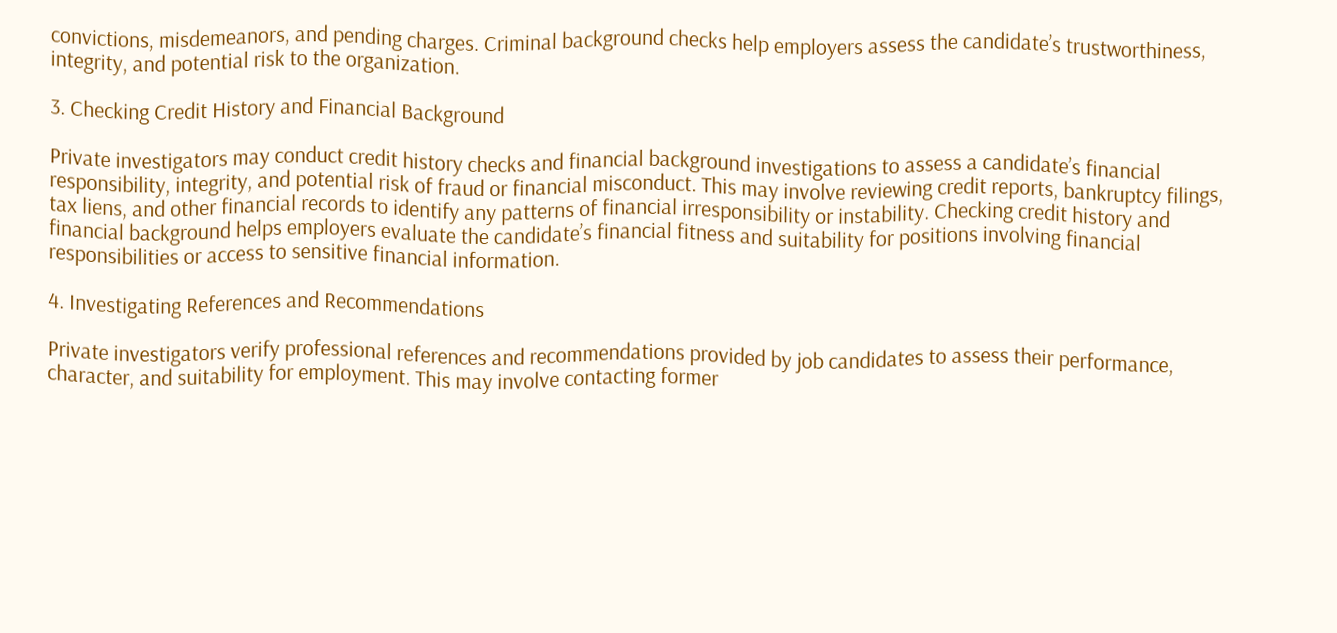convictions, misdemeanors, and pending charges. Criminal background checks help employers assess the candidate’s trustworthiness, integrity, and potential risk to the organization.

3. Checking Credit History and Financial Background

Private investigators may conduct credit history checks and financial background investigations to assess a candidate’s financial responsibility, integrity, and potential risk of fraud or financial misconduct. This may involve reviewing credit reports, bankruptcy filings, tax liens, and other financial records to identify any patterns of financial irresponsibility or instability. Checking credit history and financial background helps employers evaluate the candidate’s financial fitness and suitability for positions involving financial responsibilities or access to sensitive financial information.

4. Investigating References and Recommendations

Private investigators verify professional references and recommendations provided by job candidates to assess their performance, character, and suitability for employment. This may involve contacting former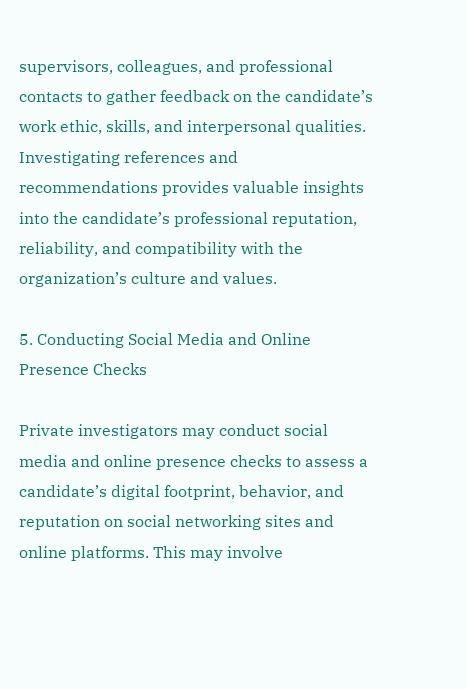supervisors, colleagues, and professional contacts to gather feedback on the candidate’s work ethic, skills, and interpersonal qualities. Investigating references and recommendations provides valuable insights into the candidate’s professional reputation, reliability, and compatibility with the organization’s culture and values.

5. Conducting Social Media and Online Presence Checks

Private investigators may conduct social media and online presence checks to assess a candidate’s digital footprint, behavior, and reputation on social networking sites and online platforms. This may involve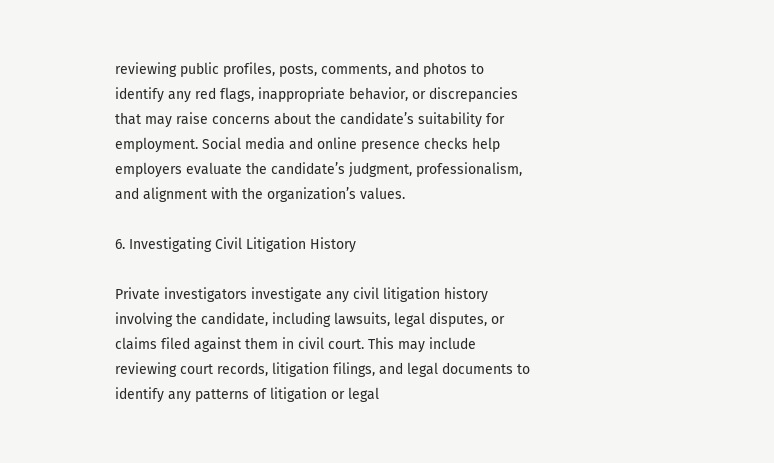reviewing public profiles, posts, comments, and photos to identify any red flags, inappropriate behavior, or discrepancies that may raise concerns about the candidate’s suitability for employment. Social media and online presence checks help employers evaluate the candidate’s judgment, professionalism, and alignment with the organization’s values.

6. Investigating Civil Litigation History

Private investigators investigate any civil litigation history involving the candidate, including lawsuits, legal disputes, or claims filed against them in civil court. This may include reviewing court records, litigation filings, and legal documents to identify any patterns of litigation or legal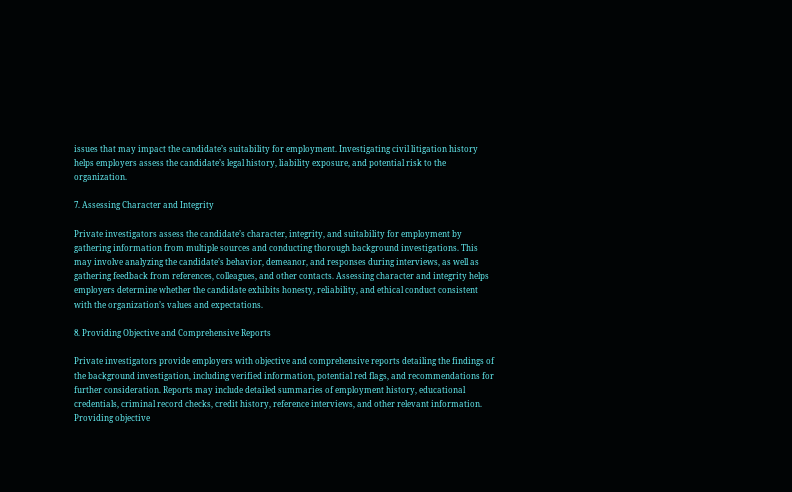issues that may impact the candidate’s suitability for employment. Investigating civil litigation history helps employers assess the candidate’s legal history, liability exposure, and potential risk to the organization.

7. Assessing Character and Integrity

Private investigators assess the candidate’s character, integrity, and suitability for employment by gathering information from multiple sources and conducting thorough background investigations. This may involve analyzing the candidate’s behavior, demeanor, and responses during interviews, as well as gathering feedback from references, colleagues, and other contacts. Assessing character and integrity helps employers determine whether the candidate exhibits honesty, reliability, and ethical conduct consistent with the organization’s values and expectations.

8. Providing Objective and Comprehensive Reports

Private investigators provide employers with objective and comprehensive reports detailing the findings of the background investigation, including verified information, potential red flags, and recommendations for further consideration. Reports may include detailed summaries of employment history, educational credentials, criminal record checks, credit history, reference interviews, and other relevant information. Providing objective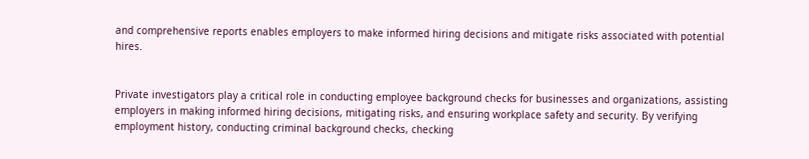and comprehensive reports enables employers to make informed hiring decisions and mitigate risks associated with potential hires.


Private investigators play a critical role in conducting employee background checks for businesses and organizations, assisting employers in making informed hiring decisions, mitigating risks, and ensuring workplace safety and security. By verifying employment history, conducting criminal background checks, checking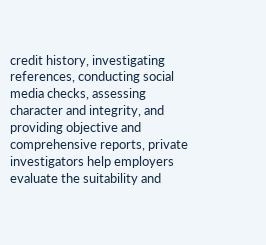credit history, investigating references, conducting social media checks, assessing character and integrity, and providing objective and comprehensive reports, private investigators help employers evaluate the suitability and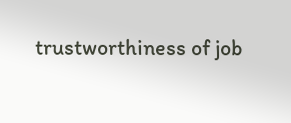trustworthiness of job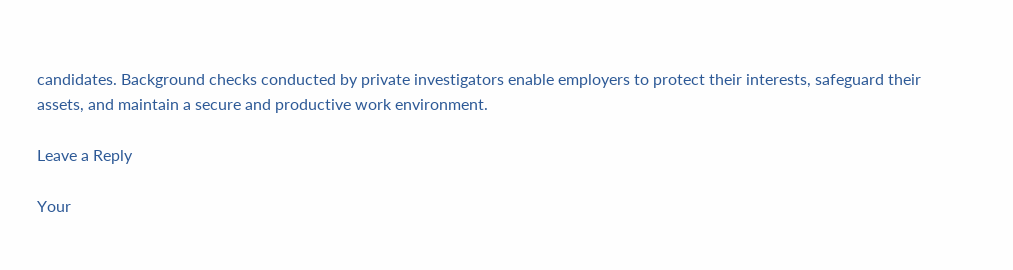candidates. Background checks conducted by private investigators enable employers to protect their interests, safeguard their assets, and maintain a secure and productive work environment.

Leave a Reply

Your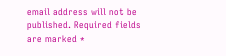email address will not be published. Required fields are marked *